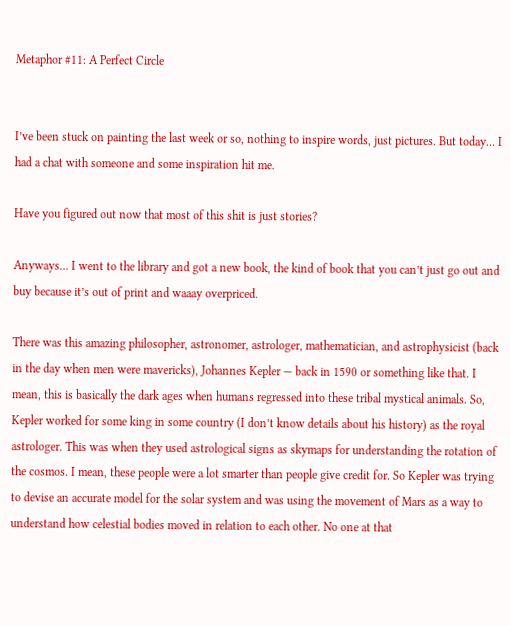Metaphor #11: A Perfect Circle


I’ve been stuck on painting the last week or so, nothing to inspire words, just pictures. But today… I had a chat with someone and some inspiration hit me.

Have you figured out now that most of this shit is just stories?

Anyways… I went to the library and got a new book, the kind of book that you can’t just go out and buy because it’s out of print and waaay overpriced.

There was this amazing philosopher, astronomer, astrologer, mathematician, and astrophysicist (back in the day when men were mavericks), Johannes Kepler — back in 1590 or something like that. I mean, this is basically the dark ages when humans regressed into these tribal mystical animals. So, Kepler worked for some king in some country (I don’t know details about his history) as the royal astrologer. This was when they used astrological signs as skymaps for understanding the rotation of the cosmos. I mean, these people were a lot smarter than people give credit for. So Kepler was trying to devise an accurate model for the solar system and was using the movement of Mars as a way to understand how celestial bodies moved in relation to each other. No one at that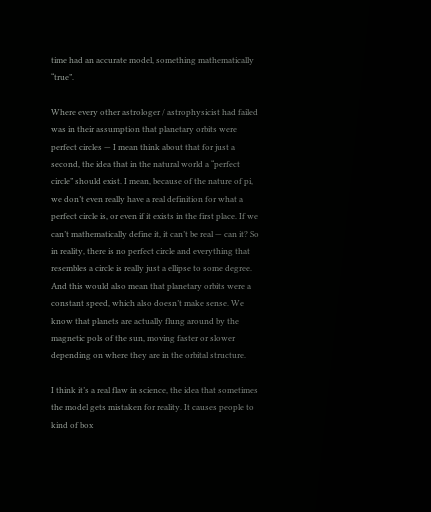time had an accurate model, something mathematically “true”.

Where every other astrologer / astrophysicist had failed was in their assumption that planetary orbits were perfect circles — I mean think about that for just a second, the idea that in the natural world a “perfect circle” should exist. I mean, because of the nature of pi, we don’t even really have a real definition for what a perfect circle is, or even if it exists in the first place. If we can’t mathematically define it, it can’t be real — can it? So in reality, there is no perfect circle and everything that resembles a circle is really just a ellipse to some degree. And this would also mean that planetary orbits were a constant speed, which also doesn’t make sense. We know that planets are actually flung around by the magnetic pols of the sun, moving faster or slower depending on where they are in the orbital structure.

I think it’s a real flaw in science, the idea that sometimes the model gets mistaken for reality. It causes people to kind of box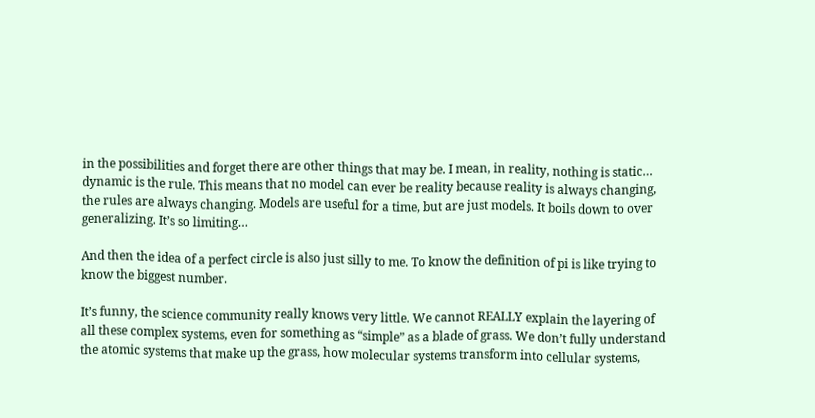in the possibilities and forget there are other things that may be. I mean, in reality, nothing is static… dynamic is the rule. This means that no model can ever be reality because reality is always changing, the rules are always changing. Models are useful for a time, but are just models. It boils down to over generalizing. It’s so limiting…

And then the idea of a perfect circle is also just silly to me. To know the definition of pi is like trying to know the biggest number.

It’s funny, the science community really knows very little. We cannot REALLY explain the layering of all these complex systems, even for something as “simple” as a blade of grass. We don’t fully understand the atomic systems that make up the grass, how molecular systems transform into cellular systems,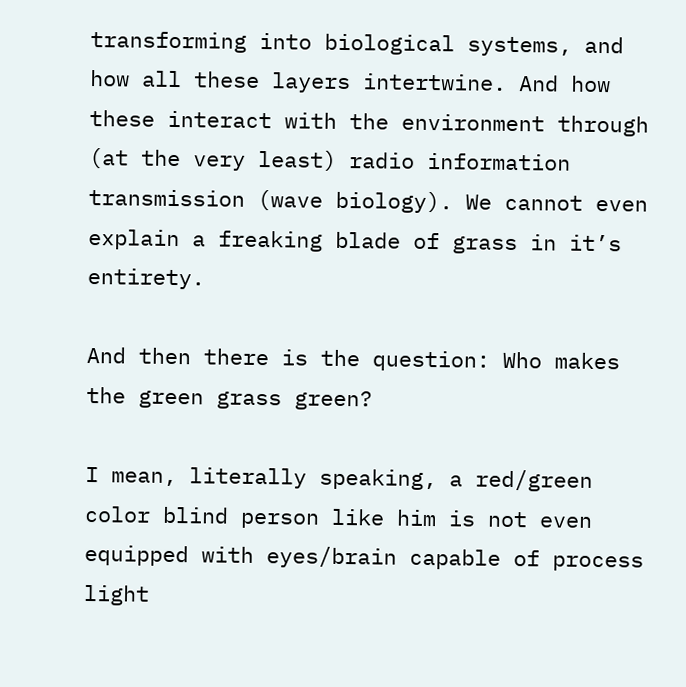transforming into biological systems, and how all these layers intertwine. And how these interact with the environment through (at the very least) radio information transmission (wave biology). We cannot even explain a freaking blade of grass in it’s entirety.

And then there is the question: Who makes the green grass green?

I mean, literally speaking, a red/green color blind person like him is not even equipped with eyes/brain capable of process light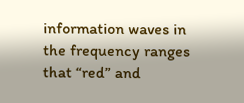information waves in the frequency ranges that “red” and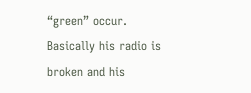“green” occur. Basically his radio is broken and his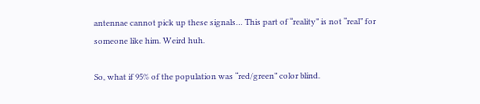antennae cannot pick up these signals… This part of “reality” is not “real” for someone like him. Weird huh.

So, what if 95% of the population was “red/green” color blind.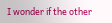I wonder if the other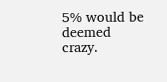5% would be deemed crazy.